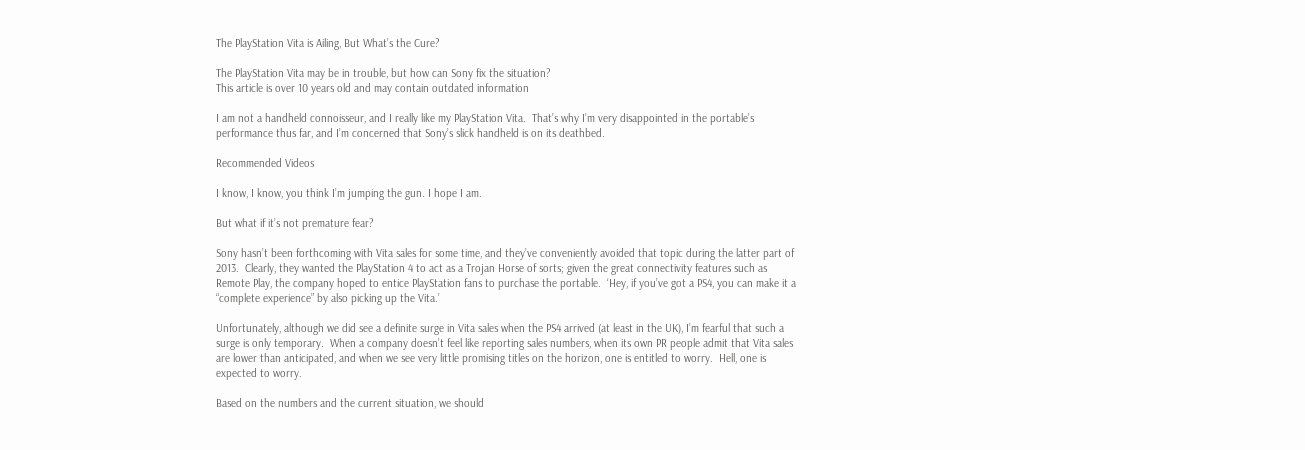The PlayStation Vita is Ailing, But What’s the Cure?

The PlayStation Vita may be in trouble, but how can Sony fix the situation?
This article is over 10 years old and may contain outdated information

I am not a handheld connoisseur, and I really like my PlayStation Vita.  That’s why I’m very disappointed in the portable’s performance thus far, and I’m concerned that Sony’s slick handheld is on its deathbed.

Recommended Videos

I know, I know, you think I’m jumping the gun. I hope I am.

But what if it’s not premature fear?

Sony hasn’t been forthcoming with Vita sales for some time, and they’ve conveniently avoided that topic during the latter part of 2013.  Clearly, they wanted the PlayStation 4 to act as a Trojan Horse of sorts; given the great connectivity features such as Remote Play, the company hoped to entice PlayStation fans to purchase the portable.  ‘Hey, if you’ve got a PS4, you can make it a “complete experience” by also picking up the Vita.’

Unfortunately, although we did see a definite surge in Vita sales when the PS4 arrived (at least in the UK), I’m fearful that such a surge is only temporary.  When a company doesn’t feel like reporting sales numbers, when its own PR people admit that Vita sales are lower than anticipated, and when we see very little promising titles on the horizon, one is entitled to worry.  Hell, one is expected to worry.

Based on the numbers and the current situation, we should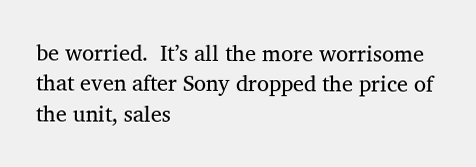be worried.  It’s all the more worrisome that even after Sony dropped the price of the unit, sales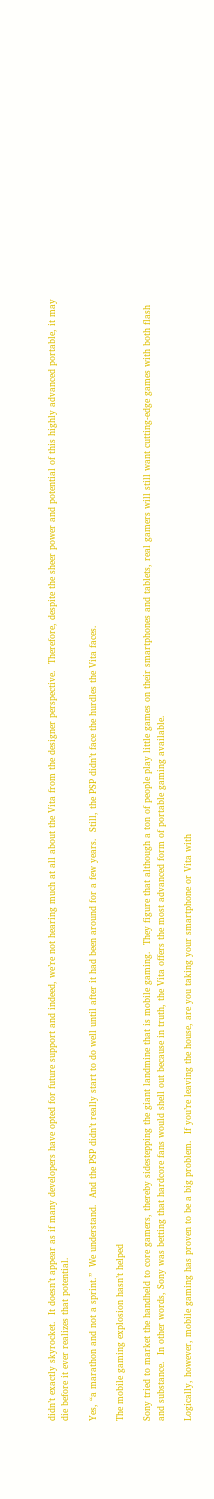didn’t exactly skyrocket.  It doesn’t appear as if many developers have opted for future support and indeed, we’re not hearing much at all about the Vita from the designer perspective.  Therefore, despite the sheer power and potential of this highly advanced portable, it may die before it ever realizes that potential.

Yes, “a marathon and not a sprint.”  We understand.  And the PSP didn’t really start to do well until after it had been around for a few years.  Still, the PSP didn’t face the hurdles the Vita faces.

The mobile gaming explosion hasn’t helped

Sony tried to market the handheld to core gamers, thereby sidestepping the giant landmine that is mobile gaming.  They figure that although a ton of people play little games on their smartphones and tablets, real gamers will still want cutting-edge games with both flash and substance.  In other words, Sony was betting that hardcore fans would shell out because in truth, the Vita offers the most advanced form of portable gaming available.

Logically, however, mobile gaming has proven to be a big problem.  If you’re leaving the house, are you taking your smartphone or Vita with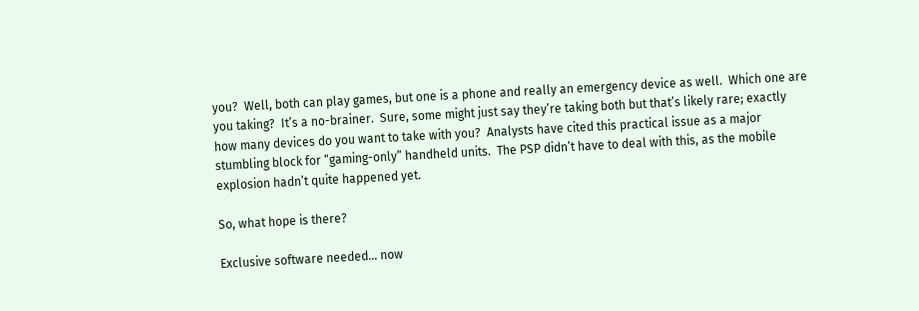you?  Well, both can play games, but one is a phone and really an emergency device as well.  Which one are you taking?  It’s a no-brainer.  Sure, some might just say they’re taking both but that’s likely rare; exactly how many devices do you want to take with you?  Analysts have cited this practical issue as a major stumbling block for “gaming-only” handheld units.  The PSP didn’t have to deal with this, as the mobile explosion hadn’t quite happened yet.

So, what hope is there?

Exclusive software needed… now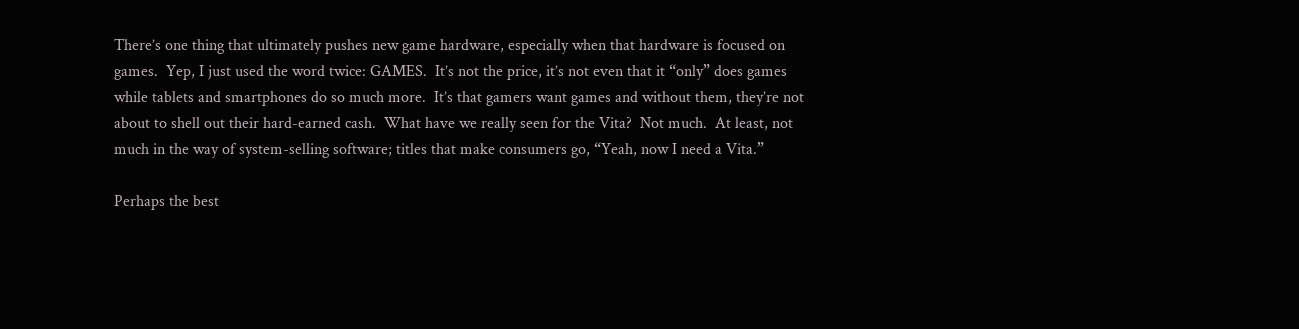There’s one thing that ultimately pushes new game hardware, especially when that hardware is focused on games.  Yep, I just used the word twice: GAMES.  It’s not the price, it’s not even that it “only” does games while tablets and smartphones do so much more.  It’s that gamers want games and without them, they’re not about to shell out their hard-earned cash.  What have we really seen for the Vita?  Not much.  At least, not much in the way of system-selling software; titles that make consumers go, “Yeah, now I need a Vita.”

Perhaps the best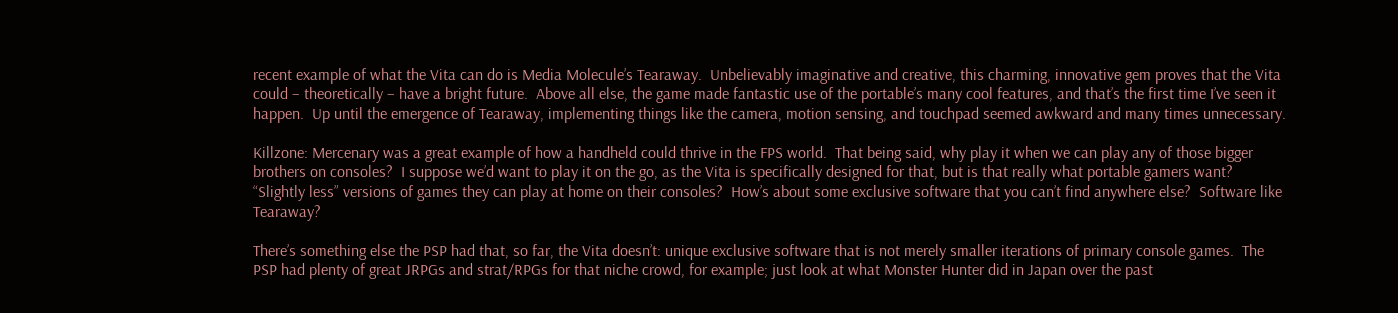recent example of what the Vita can do is Media Molecule’s Tearaway.  Unbelievably imaginative and creative, this charming, innovative gem proves that the Vita could – theoretically – have a bright future.  Above all else, the game made fantastic use of the portable’s many cool features, and that’s the first time I’ve seen it happen.  Up until the emergence of Tearaway, implementing things like the camera, motion sensing, and touchpad seemed awkward and many times unnecessary.

Killzone: Mercenary was a great example of how a handheld could thrive in the FPS world.  That being said, why play it when we can play any of those bigger brothers on consoles?  I suppose we’d want to play it on the go, as the Vita is specifically designed for that, but is that really what portable gamers want?  “Slightly less” versions of games they can play at home on their consoles?  How’s about some exclusive software that you can’t find anywhere else?  Software like Tearaway?

There’s something else the PSP had that, so far, the Vita doesn’t: unique exclusive software that is not merely smaller iterations of primary console games.  The PSP had plenty of great JRPGs and strat/RPGs for that niche crowd, for example; just look at what Monster Hunter did in Japan over the past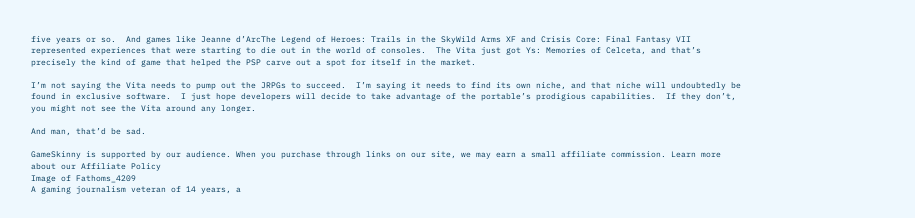five years or so.  And games like Jeanne d’ArcThe Legend of Heroes: Trails in the SkyWild Arms XF and Crisis Core: Final Fantasy VII represented experiences that were starting to die out in the world of consoles.  The Vita just got Ys: Memories of Celceta, and that’s precisely the kind of game that helped the PSP carve out a spot for itself in the market.

I’m not saying the Vita needs to pump out the JRPGs to succeed.  I’m saying it needs to find its own niche, and that niche will undoubtedly be found in exclusive software.  I just hope developers will decide to take advantage of the portable’s prodigious capabilities.  If they don’t, you might not see the Vita around any longer.

And man, that’d be sad.

GameSkinny is supported by our audience. When you purchase through links on our site, we may earn a small affiliate commission. Learn more about our Affiliate Policy
Image of Fathoms_4209
A gaming journalism veteran of 14 years, a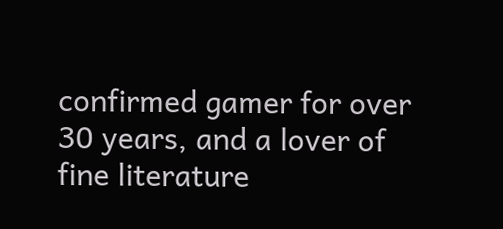confirmed gamer for over 30 years, and a lover of fine literature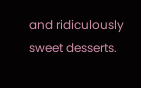and ridiculously sweet desserts.